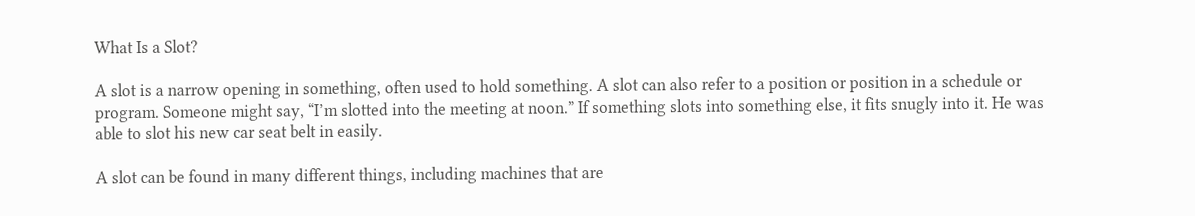What Is a Slot?

A slot is a narrow opening in something, often used to hold something. A slot can also refer to a position or position in a schedule or program. Someone might say, “I’m slotted into the meeting at noon.” If something slots into something else, it fits snugly into it. He was able to slot his new car seat belt in easily.

A slot can be found in many different things, including machines that are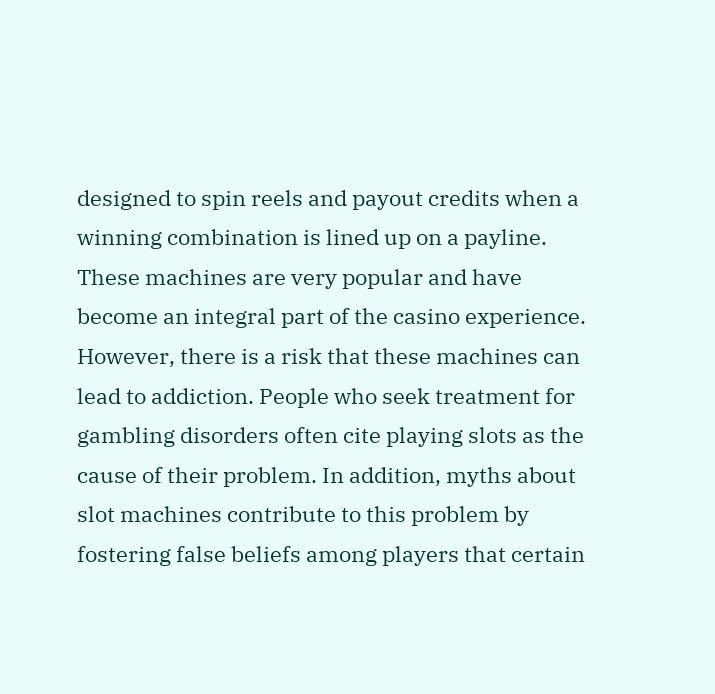designed to spin reels and payout credits when a winning combination is lined up on a payline. These machines are very popular and have become an integral part of the casino experience. However, there is a risk that these machines can lead to addiction. People who seek treatment for gambling disorders often cite playing slots as the cause of their problem. In addition, myths about slot machines contribute to this problem by fostering false beliefs among players that certain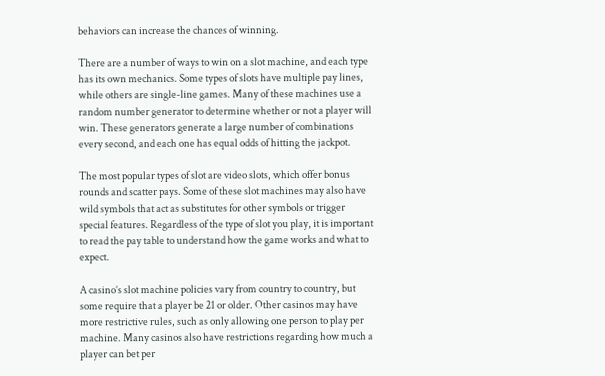behaviors can increase the chances of winning.

There are a number of ways to win on a slot machine, and each type has its own mechanics. Some types of slots have multiple pay lines, while others are single-line games. Many of these machines use a random number generator to determine whether or not a player will win. These generators generate a large number of combinations every second, and each one has equal odds of hitting the jackpot.

The most popular types of slot are video slots, which offer bonus rounds and scatter pays. Some of these slot machines may also have wild symbols that act as substitutes for other symbols or trigger special features. Regardless of the type of slot you play, it is important to read the pay table to understand how the game works and what to expect.

A casino’s slot machine policies vary from country to country, but some require that a player be 21 or older. Other casinos may have more restrictive rules, such as only allowing one person to play per machine. Many casinos also have restrictions regarding how much a player can bet per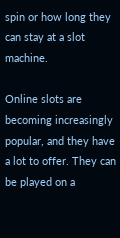spin or how long they can stay at a slot machine.

Online slots are becoming increasingly popular, and they have a lot to offer. They can be played on a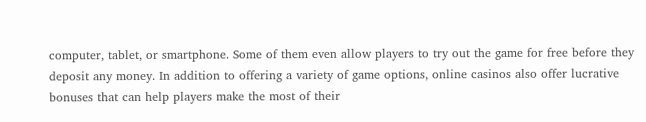computer, tablet, or smartphone. Some of them even allow players to try out the game for free before they deposit any money. In addition to offering a variety of game options, online casinos also offer lucrative bonuses that can help players make the most of their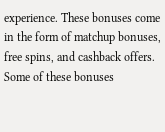experience. These bonuses come in the form of matchup bonuses, free spins, and cashback offers. Some of these bonuses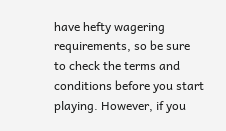have hefty wagering requirements, so be sure to check the terms and conditions before you start playing. However, if you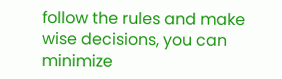follow the rules and make wise decisions, you can minimize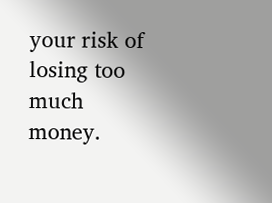your risk of losing too much money.